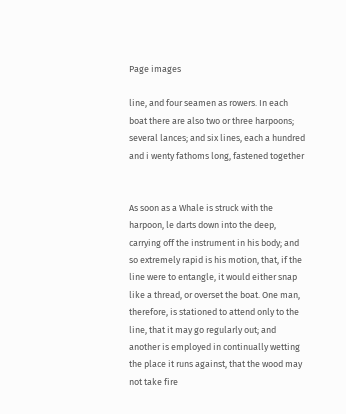Page images

line, and four seamen as rowers. In each boat there are also two or three harpoons; several lances; and six lines, each a hundred and i wenty fathoms long, fastened together


As soon as a Whale is struck with the harpoon, le darts down into the deep, carrying off the instrument in his body; and so extremely rapid is his motion, that, if the line were to entangle, it would either snap like a thread, or overset the boat. One man, therefore, is stationed to attend only to the line, that it may go regularly out; and another is employed in continually wetting the place it runs against, that the wood may not take fire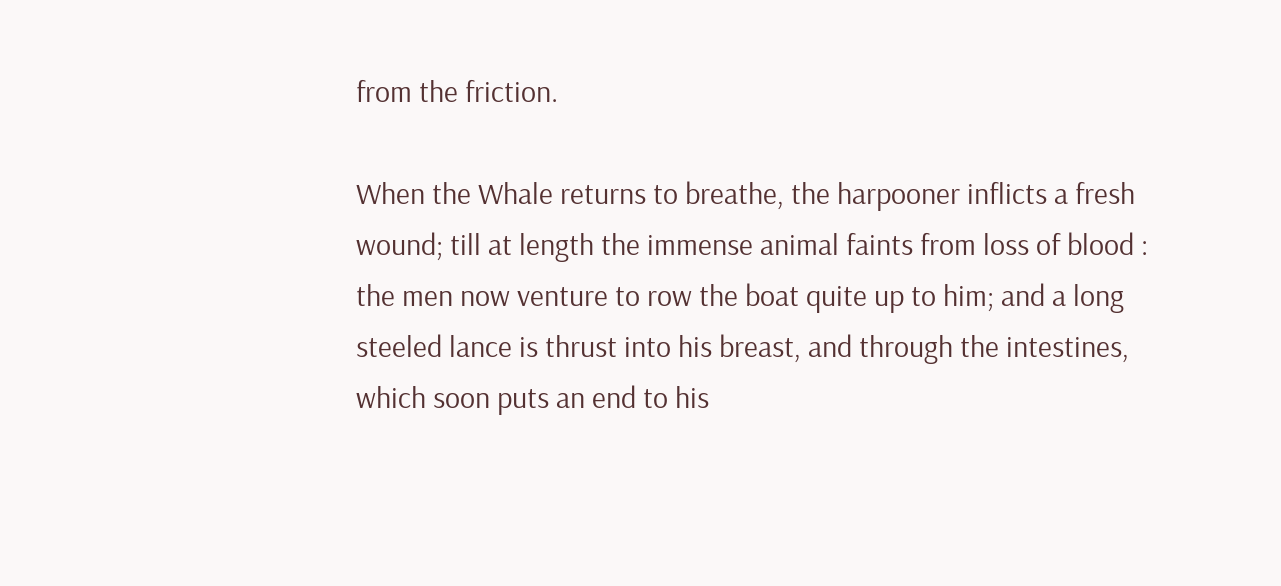from the friction.

When the Whale returns to breathe, the harpooner inflicts a fresh wound; till at length the immense animal faints from loss of blood : the men now venture to row the boat quite up to him; and a long steeled lance is thrust into his breast, and through the intestines, which soon puts an end to his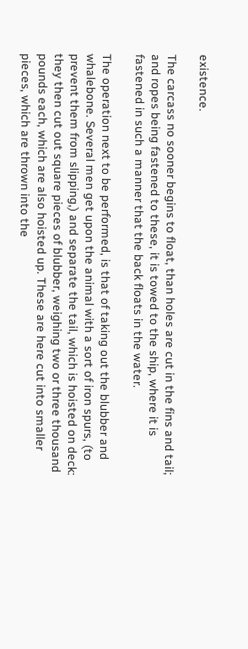existence.

The carcass no sooner begins to float, than holes are cut in the fins and tail; and ropes being fastened to these, it is towed to the ship, where it is fastened in such a manner that the back floats in the water.

The operation next to be performed, is that of taking out the blubber and whalebone. Several men get upon the animal with a sort of iron spurs, (to prevent them from slipping,) and separate the tail, which is hoisted on deck: they then cut out square pieces of blubber, weighing two or three thousand pounds each, which are also hoisted up. These are here cut into smaller pieces, which are thrown into the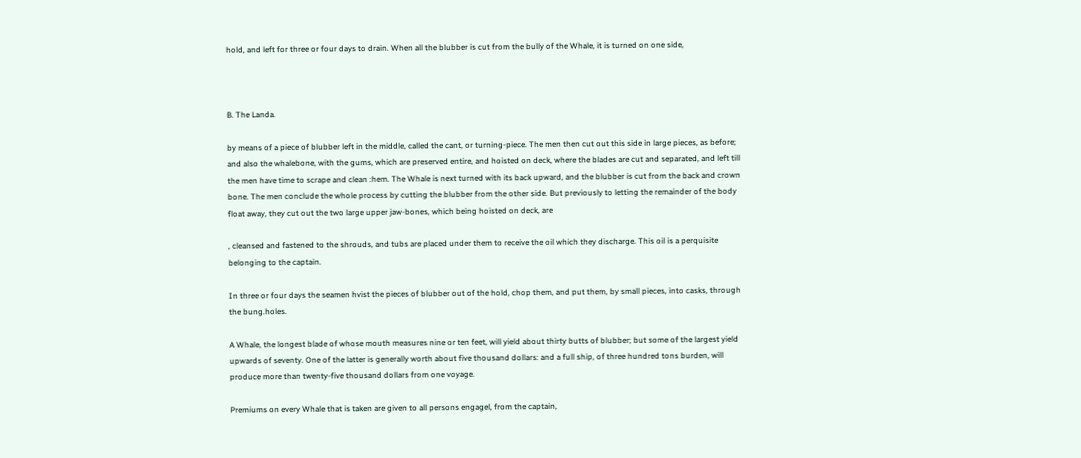hold, and left for three or four days to drain. When all the blubber is cut from the bully of the Whale, it is turned on one side,



B. The Landa.

by means of a piece of blubber left in the middle, called the cant, or turning-piece. The men then cut out this side in large pieces, as before; and also the whalebone, with the gums, which are preserved entire, and hoisted on deck, where the blades are cut and separated, and left till the men have time to scrape and clean :hem. The Whale is next turned with its back upward, and the blubber is cut from the back and crown bone. The men conclude the whole process by cutting the blubber from the other side. But previously to letting the remainder of the body float away, they cut out the two large upper jaw-bones, which being hoisted on deck, are

, cleansed and fastened to the shrouds, and tubs are placed under them to receive the oil which they discharge. This oil is a perquisite belonging to the captain.

In three or four days the seamen hvist the pieces of blubber out of the hold, chop them, and put them, by small pieces, into casks, through the bung.holes.

A Whale, the longest blade of whose mouth measures nine or ten feet, will yield about thirty butts of blubber; but some of the largest yield upwards of seventy. One of the latter is generally worth about five thousand dollars: and a full ship, of three hundred tons burden, will produce more than twenty-five thousand dollars from one voyage.

Premiums on every Whale that is taken are given to all persons engagel, from the captain,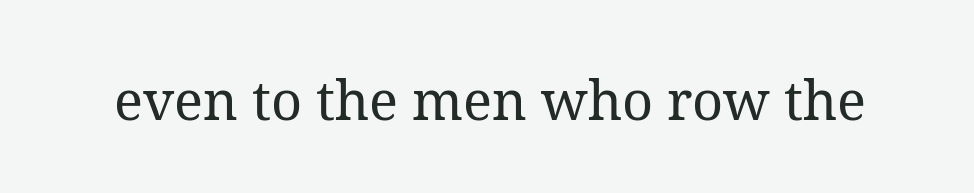even to the men who row the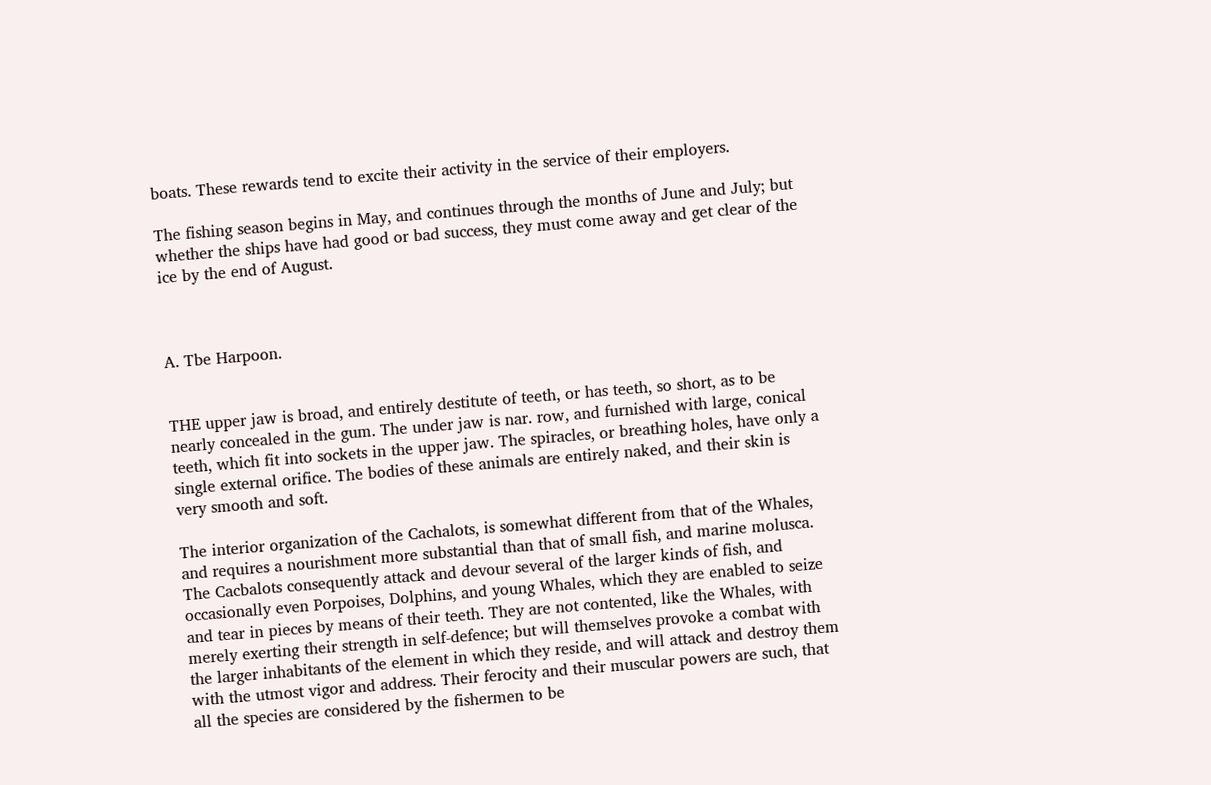boats. These rewards tend to excite their activity in the service of their employers.

The fishing season begins in May, and continues through the months of June and July; but whether the ships have had good or bad success, they must come away and get clear of the ice by the end of August.



A. Tbe Harpoon.


THE upper jaw is broad, and entirely destitute of teeth, or has teeth, so short, as to be nearly concealed in the gum. The under jaw is nar. row, and furnished with large, conical teeth, which fit into sockets in the upper jaw. The spiracles, or breathing holes, have only a single external orifice. The bodies of these animals are entirely naked, and their skin is very smooth and soft.

The interior organization of the Cachalots, is somewhat different from that of the Whales, and requires a nourishment more substantial than that of small fish, and marine molusca. The Cacbalots consequently attack and devour several of the larger kinds of fish, and occasionally even Porpoises, Dolphins, and young Whales, which they are enabled to seize and tear in pieces by means of their teeth. They are not contented, like the Whales, with merely exerting their strength in self-defence; but will themselves provoke a combat with the larger inhabitants of the element in which they reside, and will attack and destroy them with the utmost vigor and address. Their ferocity and their muscular powers are such, that all the species are considered by the fishermen to be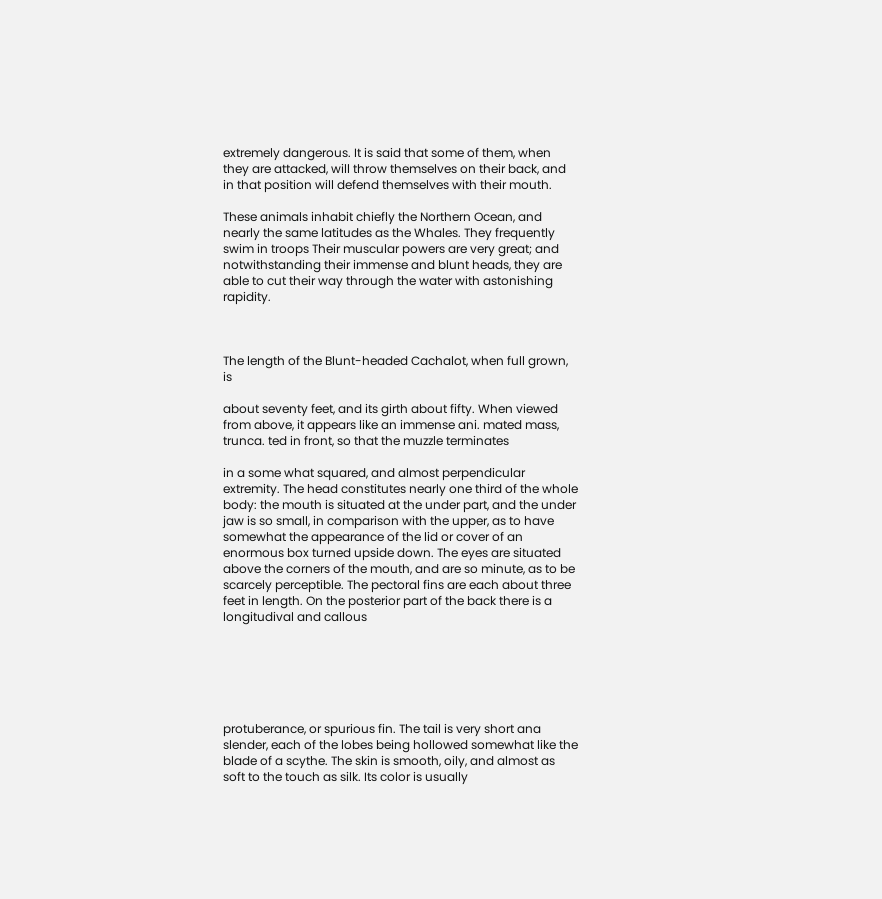extremely dangerous. It is said that some of them, when they are attacked, will throw themselves on their back, and in that position will defend themselves with their mouth.

These animals inhabit chiefly the Northern Ocean, and nearly the same latitudes as the Whales. They frequently swim in troops Their muscular powers are very great; and notwithstanding their immense and blunt heads, they are able to cut their way through the water with astonishing rapidity.



The length of the Blunt-headed Cachalot, when full grown, is

about seventy feet, and its girth about fifty. When viewed from above, it appears like an immense ani. mated mass, trunca. ted in front, so that the muzzle terminates

in a some what squared, and almost perpendicular extremity. The head constitutes nearly one third of the whole body: the mouth is situated at the under part, and the under jaw is so small, in comparison with the upper, as to have somewhat the appearance of the lid or cover of an enormous box turned upside down. The eyes are situated above the corners of the mouth, and are so minute, as to be scarcely perceptible. The pectoral fins are each about three feet in length. On the posterior part of the back there is a longitudival and callous






protuberance, or spurious fin. The tail is very short ana slender, each of the lobes being hollowed somewhat like the blade of a scythe. The skin is smooth, oily, and almost as soft to the touch as silk. Its color is usually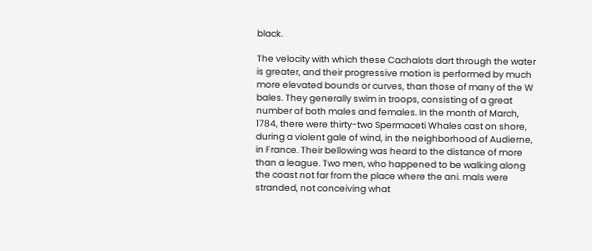black.

The velocity with which these Cachalots dart through the water is greater, and their progressive motion is performed by much more elevated bounds or curves, than those of many of the W bales. They generally swim in troops, consisting of a great number of both males and females. In the month of March, 1784, there were thirty-two Spermaceti Whales cast on shore, during a violent gale of wind, in the neighborhood of Audierne, in France. Their bellowing was heard to the distance of more than a league. Two men, who happened to be walking along the coast not far from the place where the ani. mals were stranded, not conceiving what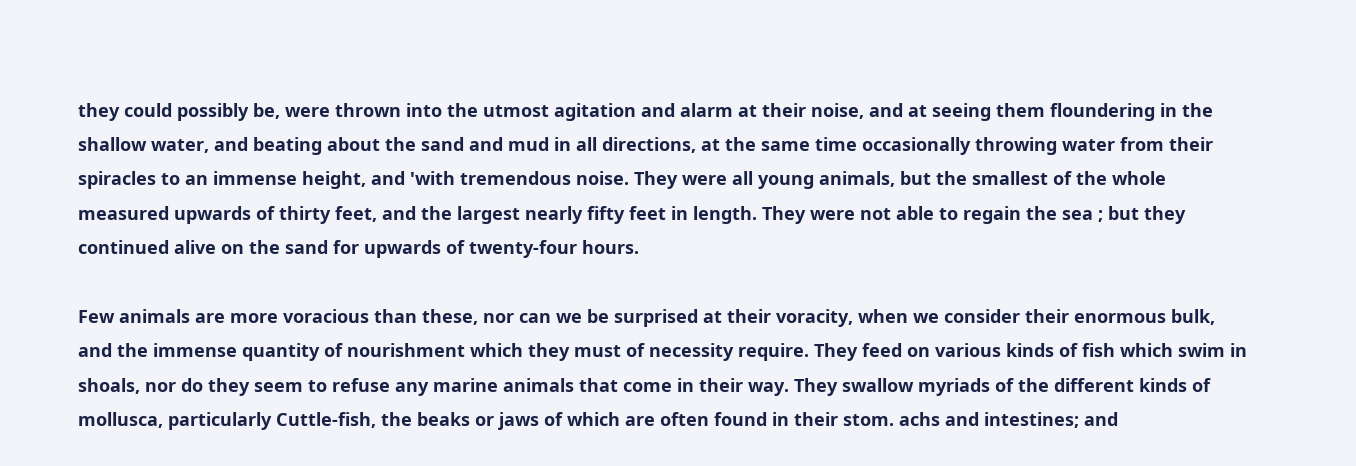they could possibly be, were thrown into the utmost agitation and alarm at their noise, and at seeing them floundering in the shallow water, and beating about the sand and mud in all directions, at the same time occasionally throwing water from their spiracles to an immense height, and 'with tremendous noise. They were all young animals, but the smallest of the whole measured upwards of thirty feet, and the largest nearly fifty feet in length. They were not able to regain the sea ; but they continued alive on the sand for upwards of twenty-four hours.

Few animals are more voracious than these, nor can we be surprised at their voracity, when we consider their enormous bulk, and the immense quantity of nourishment which they must of necessity require. They feed on various kinds of fish which swim in shoals, nor do they seem to refuse any marine animals that come in their way. They swallow myriads of the different kinds of mollusca, particularly Cuttle-fish, the beaks or jaws of which are often found in their stom. achs and intestines; and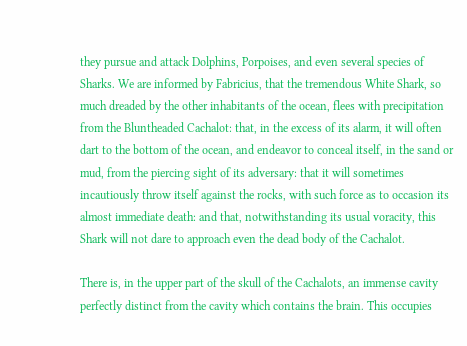they pursue and attack Dolphins, Porpoises, and even several species of Sharks. We are informed by Fabricius, that the tremendous White Shark, so much dreaded by the other inhabitants of the ocean, flees with precipitation from the Bluntheaded Cachalot: that, in the excess of its alarm, it will often dart to the bottom of the ocean, and endeavor to conceal itself, in the sand or mud, from the piercing sight of its adversary: that it will sometimes incautiously throw itself against the rocks, with such force as to occasion its almost immediate death: and that, notwithstanding its usual voracity, this Shark will not dare to approach even the dead body of the Cachalot.

There is, in the upper part of the skull of the Cachalots, an immense cavity perfectly distinct from the cavity which contains the brain. This occupies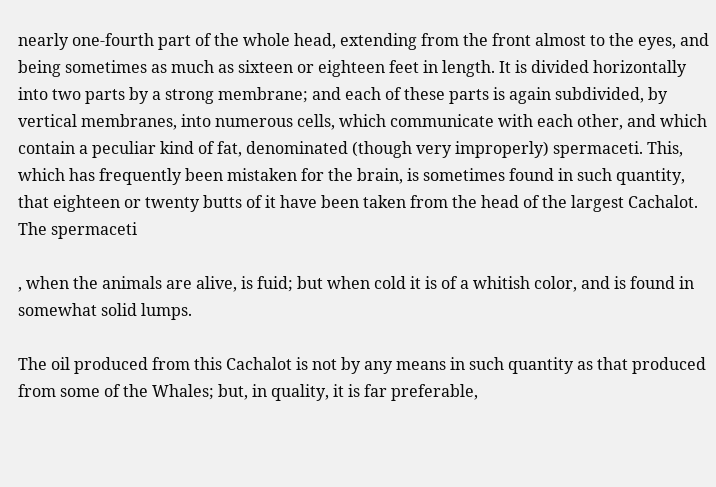nearly one-fourth part of the whole head, extending from the front almost to the eyes, and being sometimes as much as sixteen or eighteen feet in length. It is divided horizontally into two parts by a strong membrane; and each of these parts is again subdivided, by vertical membranes, into numerous cells, which communicate with each other, and which contain a peculiar kind of fat, denominated (though very improperly) spermaceti. This, which has frequently been mistaken for the brain, is sometimes found in such quantity, that eighteen or twenty butts of it have been taken from the head of the largest Cachalot. The spermaceti

, when the animals are alive, is fuid; but when cold it is of a whitish color, and is found in somewhat solid lumps.

The oil produced from this Cachalot is not by any means in such quantity as that produced from some of the Whales; but, in quality, it is far preferable,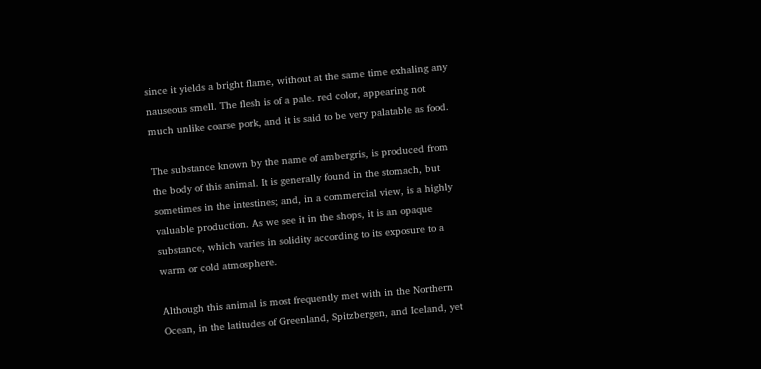since it yields a bright flame, without at the same time exhaling any nauseous smell. The flesh is of a pale. red color, appearing not much unlike coarse pork, and it is said to be very palatable as food.

The substance known by the name of ambergris, is produced from the body of this animal. It is generally found in the stomach, but sometimes in the intestines; and, in a commercial view, is a highly valuable production. As we see it in the shops, it is an opaque substance, which varies in solidity according to its exposure to a warm or cold atmosphere.

Although this animal is most frequently met with in the Northern Ocean, in the latitudes of Greenland, Spitzbergen, and Iceland, yet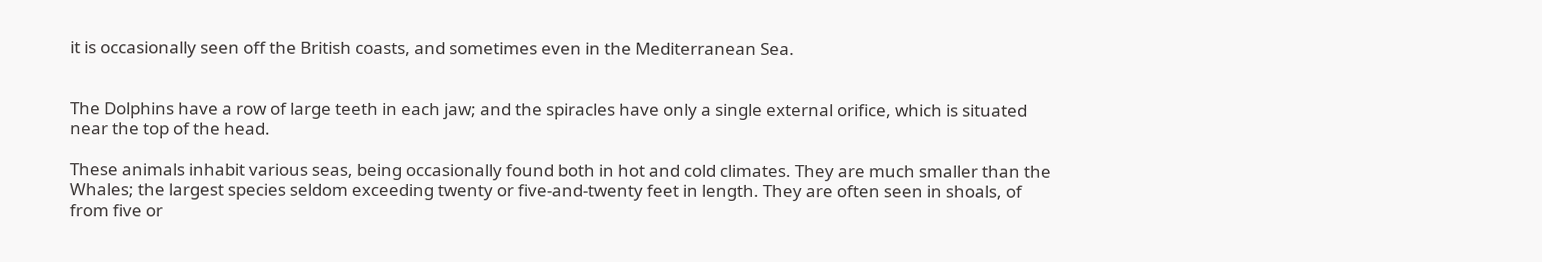it is occasionally seen off the British coasts, and sometimes even in the Mediterranean Sea.


The Dolphins have a row of large teeth in each jaw; and the spiracles have only a single external orifice, which is situated near the top of the head.

These animals inhabit various seas, being occasionally found both in hot and cold climates. They are much smaller than the Whales; the largest species seldom exceeding twenty or five-and-twenty feet in length. They are often seen in shoals, of from five or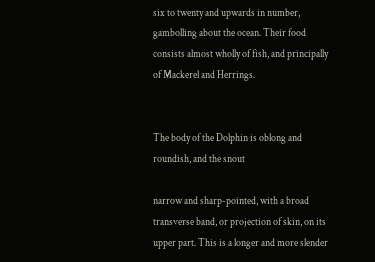six to twenty and upwards in number, gambolling about the ocean. Their food consists almost wholly of fish, and principally of Mackerel and Herrings.


The body of the Dolphin is oblong and roundish, and the snout

narrow and sharp-pointed, with a broad transverse band, or projection of skin, on its upper part. This is a longer and more slender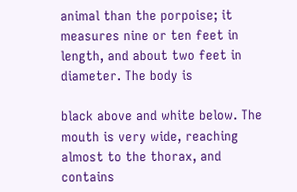animal than the porpoise; it measures nine or ten feet in length, and about two feet in diameter. The body is

black above and white below. The mouth is very wide, reaching almost to the thorax, and contains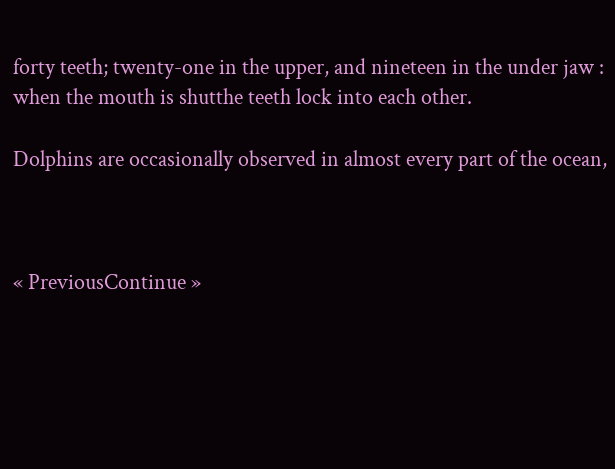forty teeth; twenty-one in the upper, and nineteen in the under jaw : when the mouth is shutthe teeth lock into each other.

Dolphins are occasionally observed in almost every part of the ocean,



« PreviousContinue »